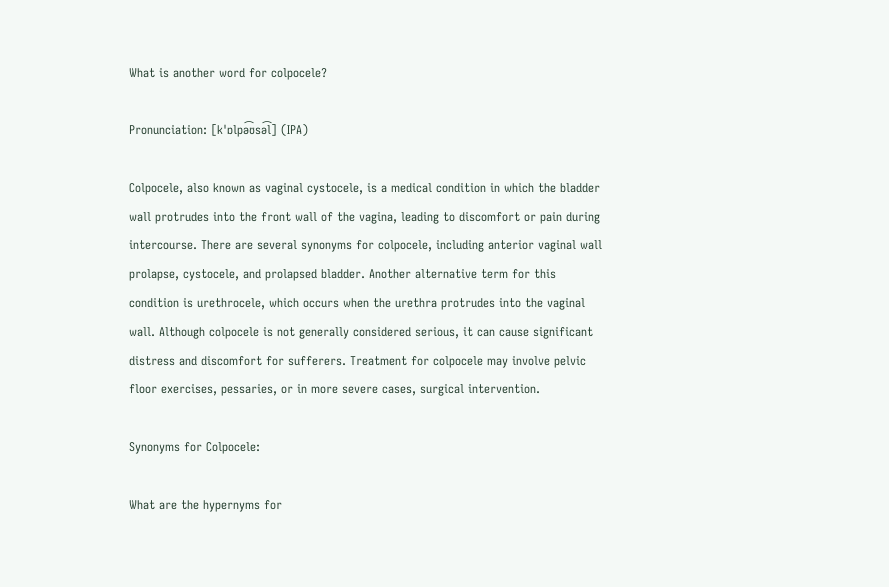What is another word for colpocele?

Pronunciation: [kˈɒlpə͡ʊsə͡l] (IPA)

Colpocele, also known as vaginal cystocele, is a medical condition in which the bladder wall protrudes into the front wall of the vagina, leading to discomfort or pain during intercourse. There are several synonyms for colpocele, including anterior vaginal wall prolapse, cystocele, and prolapsed bladder. Another alternative term for this condition is urethrocele, which occurs when the urethra protrudes into the vaginal wall. Although colpocele is not generally considered serious, it can cause significant distress and discomfort for sufferers. Treatment for colpocele may involve pelvic floor exercises, pessaries, or in more severe cases, surgical intervention.

Synonyms for Colpocele:

What are the hypernyms for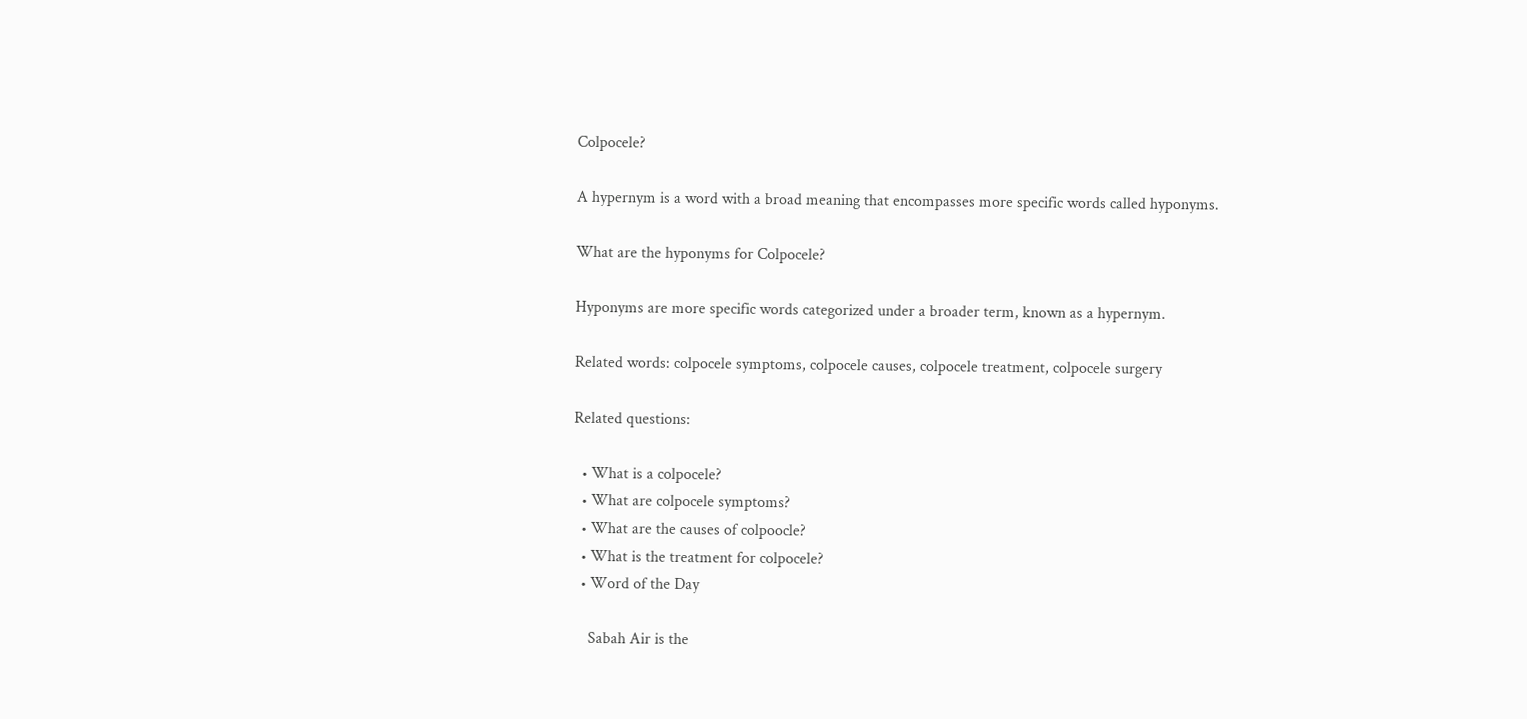Colpocele?

A hypernym is a word with a broad meaning that encompasses more specific words called hyponyms.

What are the hyponyms for Colpocele?

Hyponyms are more specific words categorized under a broader term, known as a hypernym.

Related words: colpocele symptoms, colpocele causes, colpocele treatment, colpocele surgery

Related questions:

  • What is a colpocele?
  • What are colpocele symptoms?
  • What are the causes of colpoocle?
  • What is the treatment for colpocele?
  • Word of the Day

    Sabah Air is the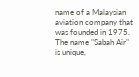name of a Malaysian aviation company that was founded in 1975. The name "Sabah Air" is unique,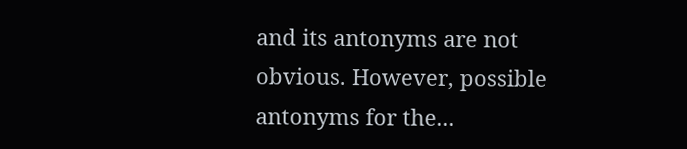and its antonyms are not obvious. However, possible antonyms for the...